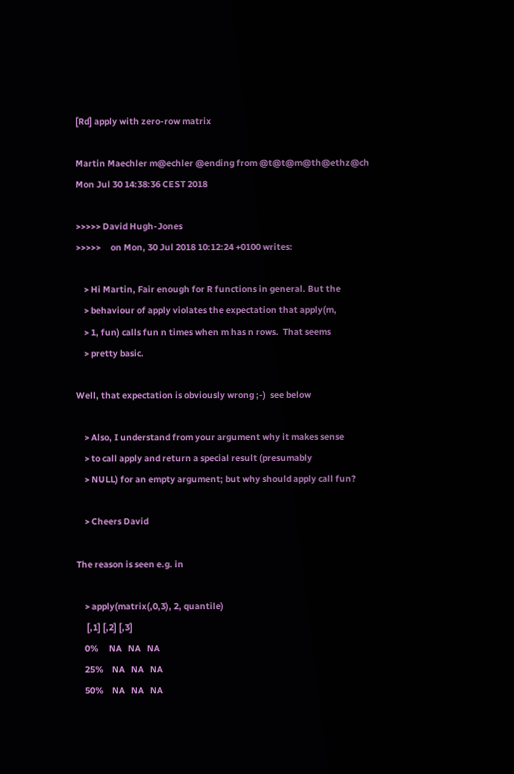[Rd] apply with zero-row matrix

Martin Maechler m@echler @ending from @t@t@m@th@ethz@ch
Mon Jul 30 14:38:36 CEST 2018

>>>>> David Hugh-Jones
>>>>>     on Mon, 30 Jul 2018 10:12:24 +0100 writes:

    > Hi Martin, Fair enough for R functions in general. But the
    > behaviour of apply violates the expectation that apply(m,
    > 1, fun) calls fun n times when m has n rows.  That seems
    > pretty basic.

Well, that expectation is obviously wrong ;-)  see below

    > Also, I understand from your argument why it makes sense
    > to call apply and return a special result (presumably
    > NULL) for an empty argument; but why should apply call fun?

    > Cheers David

The reason is seen e.g. in

    > apply(matrix(,0,3), 2, quantile)
     [,1] [,2] [,3]
    0%     NA   NA   NA
    25%    NA   NA   NA
    50%    NA   NA   NA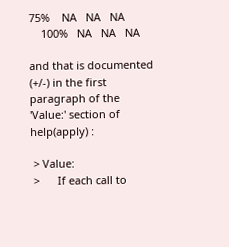75%    NA   NA   NA
    100%   NA   NA   NA

and that is documented (+/-) in the first paragraph of the
'Value:' section of help(apply) :

 > Value:
 >      If each call to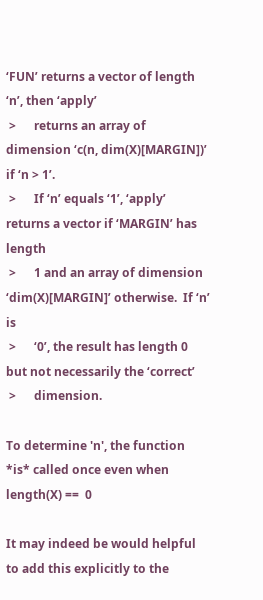‘FUN’ returns a vector of length ‘n’, then ‘apply’
 >      returns an array of dimension ‘c(n, dim(X)[MARGIN])’ if ‘n > 1’.
 >      If ‘n’ equals ‘1’, ‘apply’ returns a vector if ‘MARGIN’ has length
 >      1 and an array of dimension ‘dim(X)[MARGIN]’ otherwise.  If ‘n’ is
 >      ‘0’, the result has length 0 but not necessarily the ‘correct’
 >      dimension.

To determine 'n', the function *is* called once even when
length(X) ==  0

It may indeed be would helpful to add this explicitly to the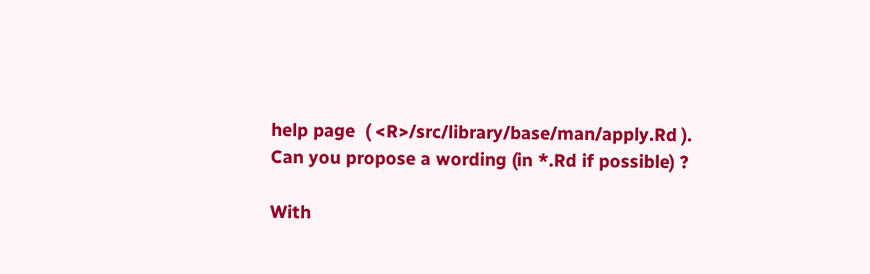help page  ( <R>/src/library/base/man/apply.Rd ).
Can you propose a wording (in *.Rd if possible) ?

With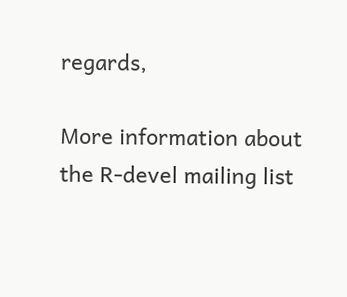regards,

More information about the R-devel mailing list